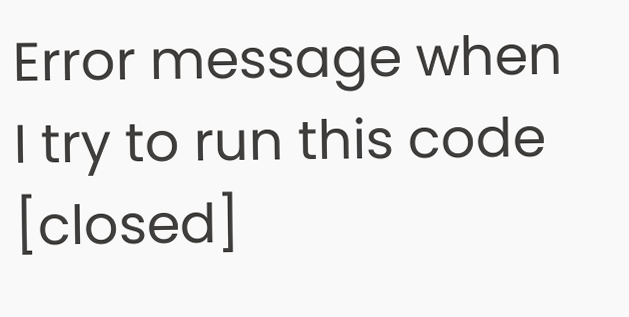Error message when I try to run this code [closed]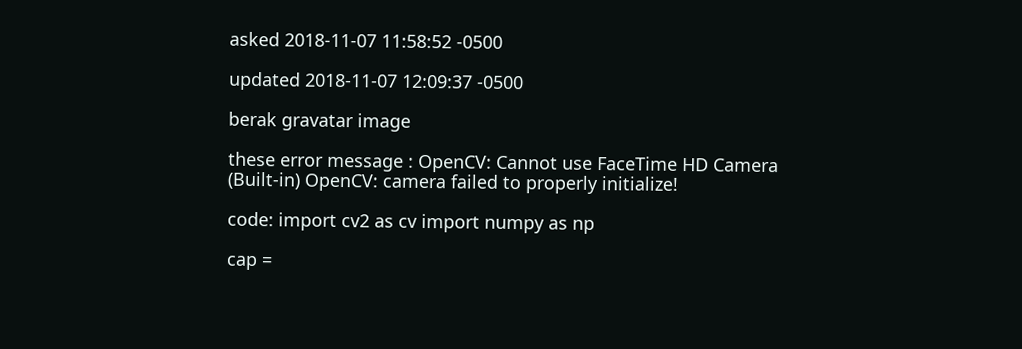asked 2018-11-07 11:58:52 -0500

updated 2018-11-07 12:09:37 -0500

berak gravatar image

these error message : OpenCV: Cannot use FaceTime HD Camera (Built-in) OpenCV: camera failed to properly initialize!

code: import cv2 as cv import numpy as np

cap =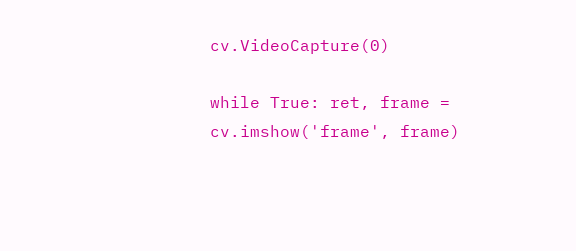cv.VideoCapture(0)

while True: ret, frame = cv.imshow('frame', frame)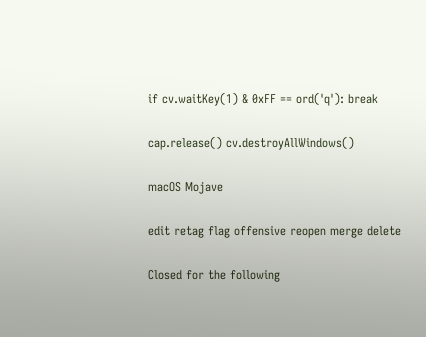if cv.waitKey(1) & 0xFF == ord('q'): break

cap.release() cv.destroyAllWindows()

macOS Mojave

edit retag flag offensive reopen merge delete

Closed for the following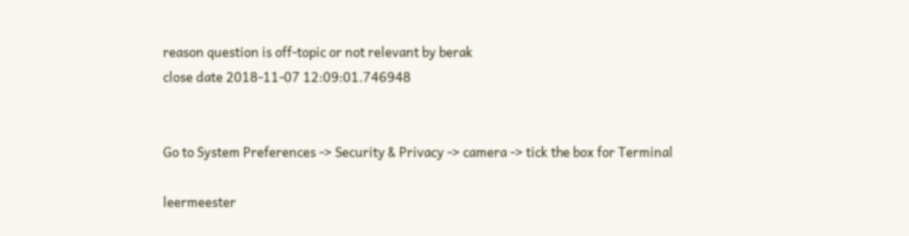reason question is off-topic or not relevant by berak
close date 2018-11-07 12:09:01.746948


Go to System Preferences -> Security & Privacy -> camera -> tick the box for Terminal

leermeester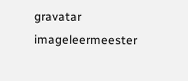gravatar imageleermeester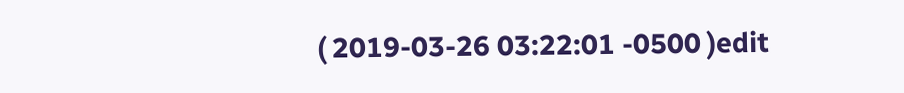( 2019-03-26 03:22:01 -0500 )edit